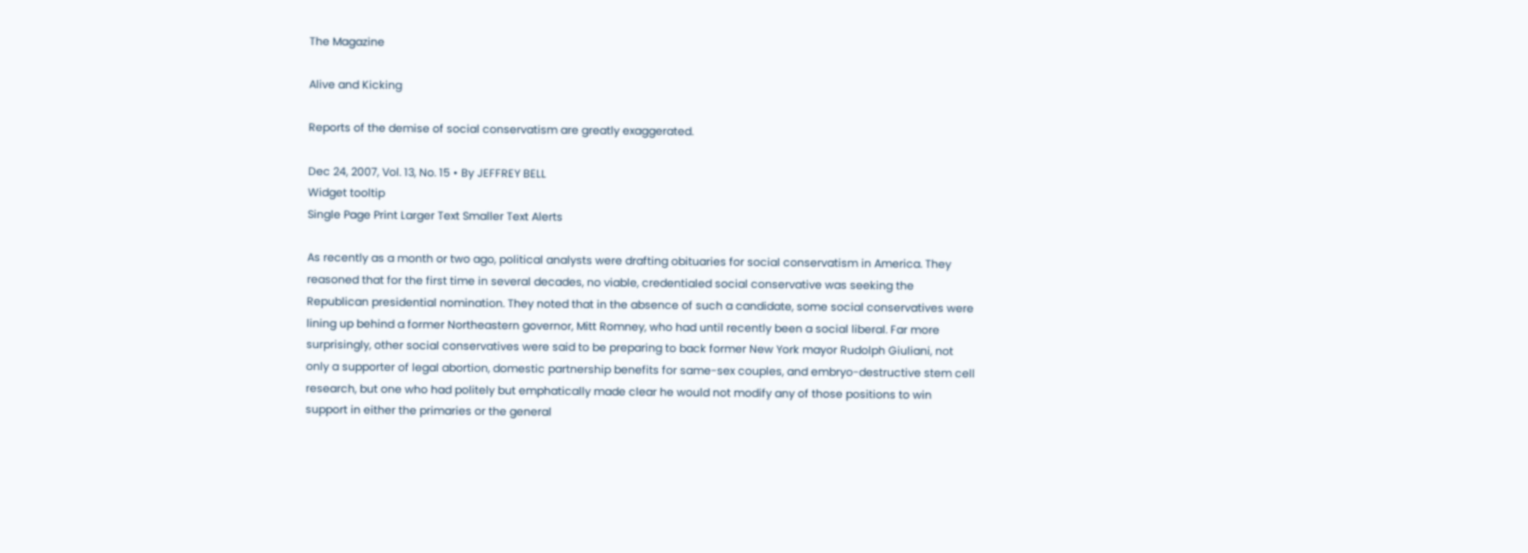The Magazine

Alive and Kicking

Reports of the demise of social conservatism are greatly exaggerated.

Dec 24, 2007, Vol. 13, No. 15 • By JEFFREY BELL
Widget tooltip
Single Page Print Larger Text Smaller Text Alerts

As recently as a month or two ago, political analysts were drafting obituaries for social conservatism in America. They reasoned that for the first time in several decades, no viable, credentialed social conservative was seeking the Republican presidential nomination. They noted that in the absence of such a candidate, some social conservatives were lining up behind a former Northeastern governor, Mitt Romney, who had until recently been a social liberal. Far more surprisingly, other social conservatives were said to be preparing to back former New York mayor Rudolph Giuliani, not only a supporter of legal abortion, domestic partnership benefits for same-sex couples, and embryo-destructive stem cell research, but one who had politely but emphatically made clear he would not modify any of those positions to win support in either the primaries or the general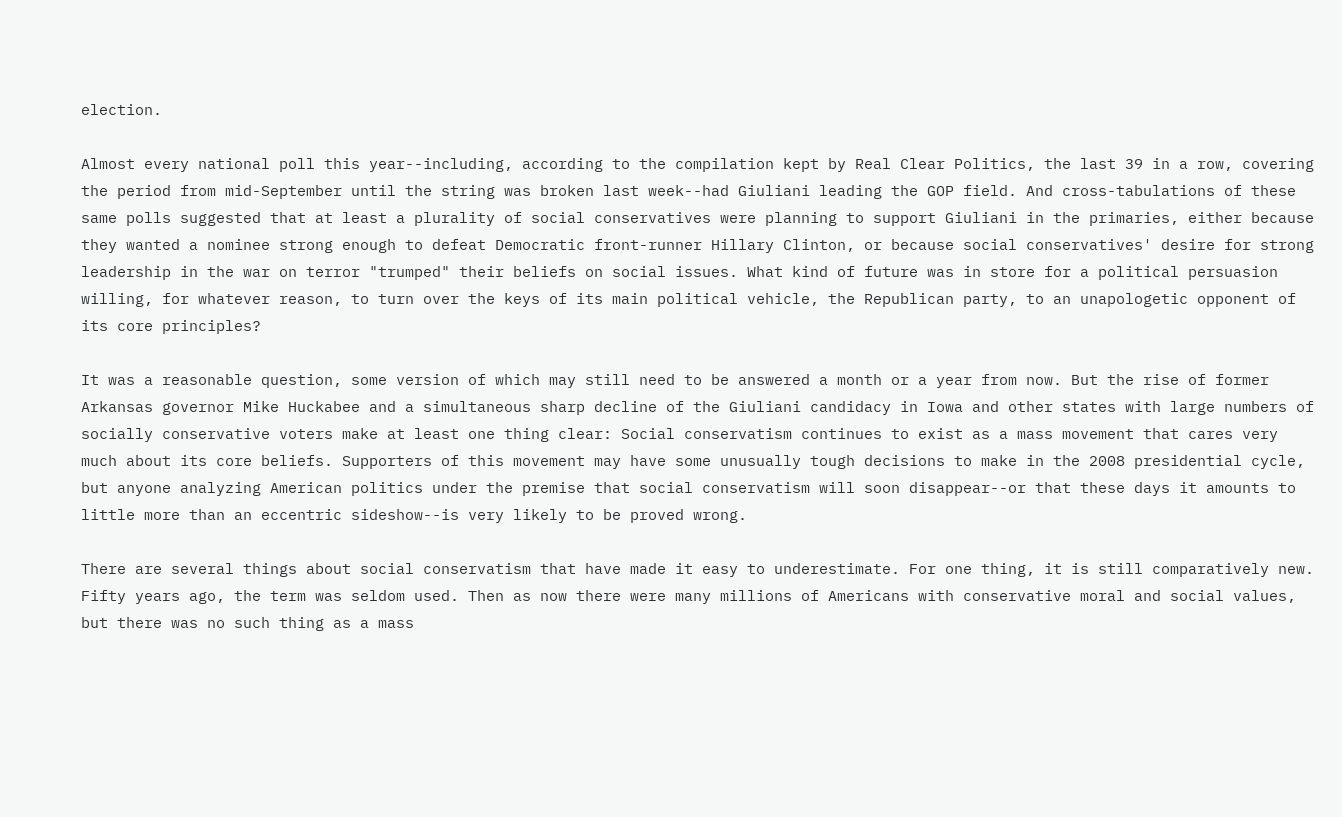election.

Almost every national poll this year--including, according to the compilation kept by Real Clear Politics, the last 39 in a row, covering the period from mid-September until the string was broken last week--had Giuliani leading the GOP field. And cross-tabulations of these same polls suggested that at least a plurality of social conservatives were planning to support Giuliani in the primaries, either because they wanted a nominee strong enough to defeat Democratic front-runner Hillary Clinton, or because social conservatives' desire for strong leadership in the war on terror "trumped" their beliefs on social issues. What kind of future was in store for a political persuasion willing, for whatever reason, to turn over the keys of its main political vehicle, the Republican party, to an unapologetic opponent of its core principles?

It was a reasonable question, some version of which may still need to be answered a month or a year from now. But the rise of former Arkansas governor Mike Huckabee and a simultaneous sharp decline of the Giuliani candidacy in Iowa and other states with large numbers of socially conservative voters make at least one thing clear: Social conservatism continues to exist as a mass movement that cares very much about its core beliefs. Supporters of this movement may have some unusually tough decisions to make in the 2008 presidential cycle, but anyone analyzing American politics under the premise that social conservatism will soon disappear--or that these days it amounts to little more than an eccentric sideshow--is very likely to be proved wrong.

There are several things about social conservatism that have made it easy to underestimate. For one thing, it is still comparatively new. Fifty years ago, the term was seldom used. Then as now there were many millions of Americans with conservative moral and social values, but there was no such thing as a mass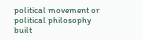political movement or political philosophy built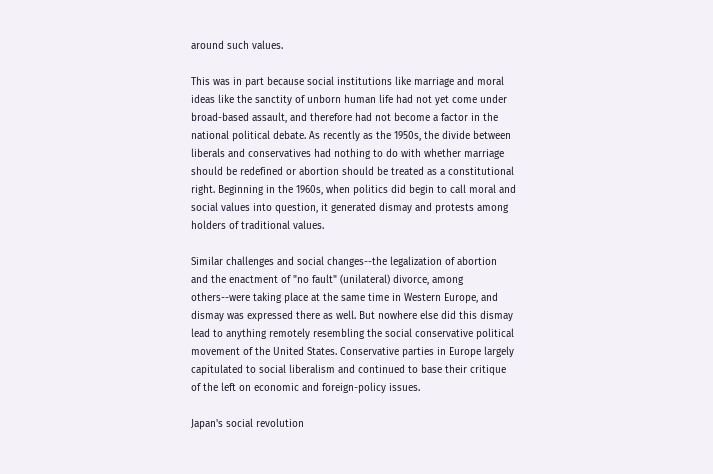around such values.

This was in part because social institutions like marriage and moral ideas like the sanctity of unborn human life had not yet come under broad-based assault, and therefore had not become a factor in the national political debate. As recently as the 1950s, the divide between liberals and conservatives had nothing to do with whether marriage should be redefined or abortion should be treated as a constitutional right. Beginning in the 1960s, when politics did begin to call moral and social values into question, it generated dismay and protests among holders of traditional values.

Similar challenges and social changes--the legalization of abortion and the enactment of "no fault" (unilateral) divorce, among others--were taking place at the same time in Western Europe, and dismay was expressed there as well. But nowhere else did this dismay lead to anything remotely resembling the social conservative political movement of the United States. Conservative parties in Europe largely capitulated to social liberalism and continued to base their critique of the left on economic and foreign-policy issues.

Japan's social revolution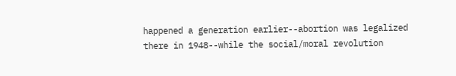happened a generation earlier--abortion was legalized there in 1948--while the social/moral revolution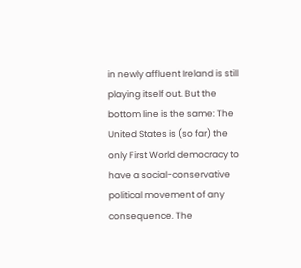in newly affluent Ireland is still playing itself out. But the bottom line is the same: The United States is (so far) the only First World democracy to have a social-conservative political movement of any consequence. The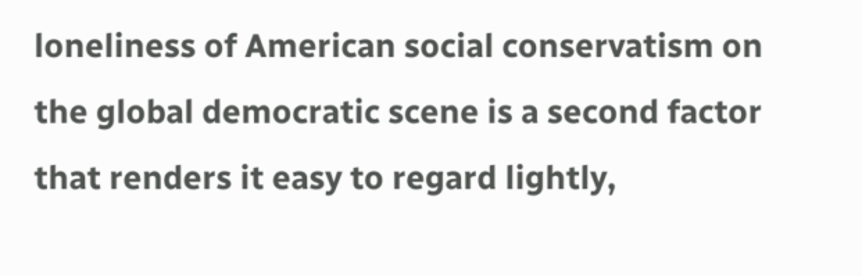loneliness of American social conservatism on the global democratic scene is a second factor that renders it easy to regard lightly,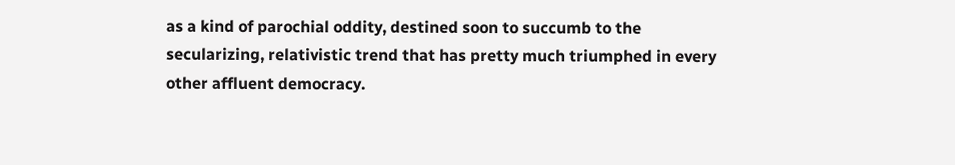as a kind of parochial oddity, destined soon to succumb to the secularizing, relativistic trend that has pretty much triumphed in every other affluent democracy.